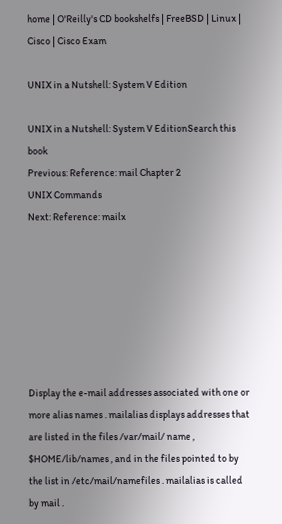home | O'Reilly's CD bookshelfs | FreeBSD | Linux | Cisco | Cisco Exam

UNIX in a Nutshell: System V Edition

UNIX in a Nutshell: System V EditionSearch this book
Previous: Reference: mail Chapter 2
UNIX Commands
Next: Reference: mailx







Display the e-mail addresses associated with one or more alias names . mailalias displays addresses that are listed in the files /var/mail/ name , $HOME/lib/names , and in the files pointed to by the list in /etc/mail/namefiles . mailalias is called by mail .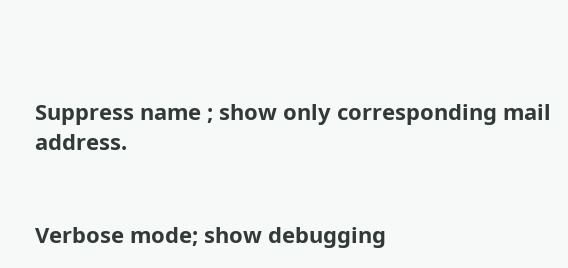Suppress name ; show only corresponding mail address.


Verbose mode; show debugging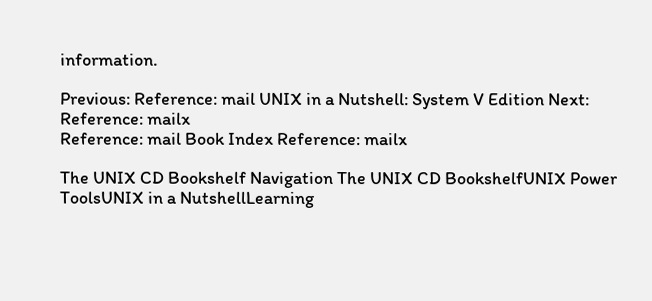information.

Previous: Reference: mail UNIX in a Nutshell: System V Edition Next: Reference: mailx
Reference: mail Book Index Reference: mailx

The UNIX CD Bookshelf Navigation The UNIX CD BookshelfUNIX Power ToolsUNIX in a NutshellLearning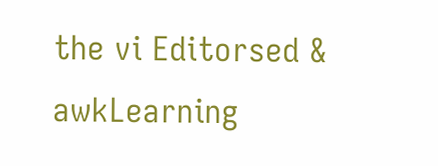the vi Editorsed & awkLearning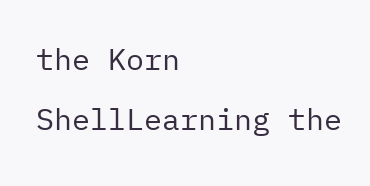the Korn ShellLearning the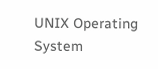UNIX Operating System